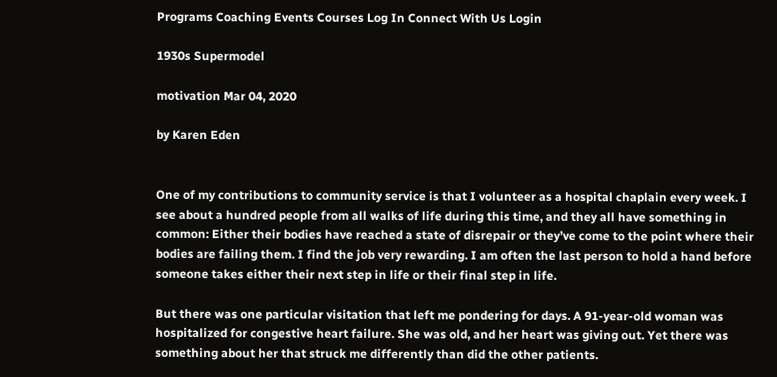Programs Coaching Events Courses Log In Connect With Us Login

1930s Supermodel

motivation Mar 04, 2020

by Karen Eden


One of my contributions to community service is that I volunteer as a hospital chaplain every week. I see about a hundred people from all walks of life during this time, and they all have something in common: Either their bodies have reached a state of disrepair or they’ve come to the point where their bodies are failing them. I find the job very rewarding. I am often the last person to hold a hand before someone takes either their next step in life or their final step in life.

But there was one particular visitation that left me pondering for days. A 91-year-old woman was hospitalized for congestive heart failure. She was old, and her heart was giving out. Yet there was something about her that struck me differently than did the other patients.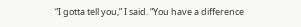“I gotta tell you,” I said. “You have a difference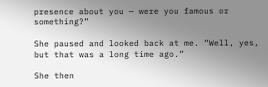presence about you — were you famous or something?”

She paused and looked back at me. “Well, yes, but that was a long time ago.”

She then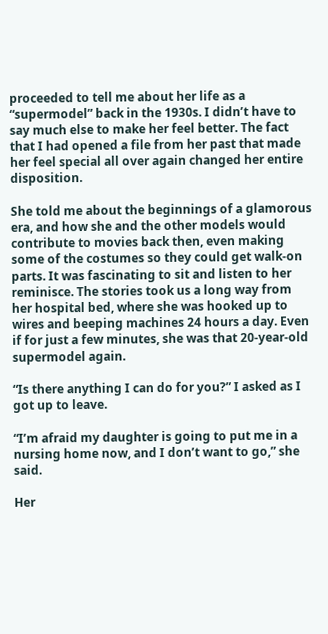proceeded to tell me about her life as a “supermodel” back in the 1930s. I didn’t have to say much else to make her feel better. The fact that I had opened a file from her past that made her feel special all over again changed her entire disposition.

She told me about the beginnings of a glamorous era, and how she and the other models would contribute to movies back then, even making some of the costumes so they could get walk-on parts. It was fascinating to sit and listen to her reminisce. The stories took us a long way from her hospital bed, where she was hooked up to wires and beeping machines 24 hours a day. Even if for just a few minutes, she was that 20-year-old supermodel again.

“Is there anything I can do for you?” I asked as I got up to leave.

“I’m afraid my daughter is going to put me in a nursing home now, and I don’t want to go,” she said.

Her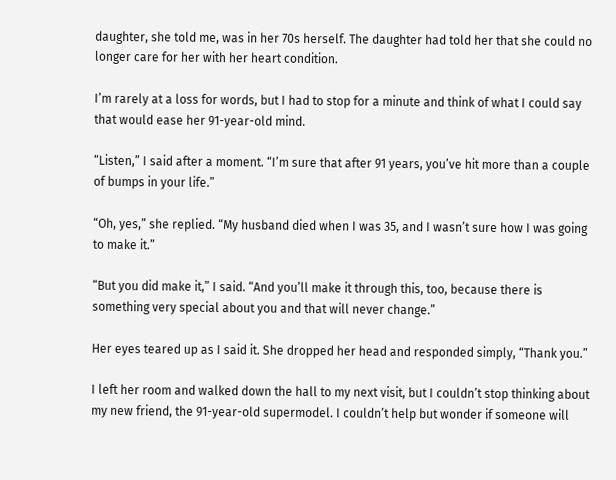daughter, she told me, was in her 70s herself. The daughter had told her that she could no longer care for her with her heart condition.

I’m rarely at a loss for words, but I had to stop for a minute and think of what I could say that would ease her 91-year-old mind.

“Listen,” I said after a moment. “I’m sure that after 91 years, you’ve hit more than a couple of bumps in your life.”

“Oh, yes,” she replied. “My husband died when I was 35, and I wasn’t sure how I was going to make it.”

“But you did make it,” I said. “And you’ll make it through this, too, because there is something very special about you and that will never change.”

Her eyes teared up as I said it. She dropped her head and responded simply, “Thank you.”

I left her room and walked down the hall to my next visit, but I couldn’t stop thinking about my new friend, the 91-year-old supermodel. I couldn’t help but wonder if someone will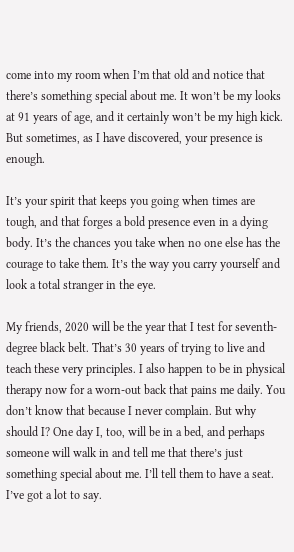come into my room when I’m that old and notice that there’s something special about me. It won’t be my looks at 91 years of age, and it certainly won’t be my high kick. But sometimes, as I have discovered, your presence is enough.

It’s your spirit that keeps you going when times are tough, and that forges a bold presence even in a dying body. It’s the chances you take when no one else has the courage to take them. It’s the way you carry yourself and look a total stranger in the eye.

My friends, 2020 will be the year that I test for seventh-degree black belt. That’s 30 years of trying to live and teach these very principles. I also happen to be in physical therapy now for a worn-out back that pains me daily. You don’t know that because I never complain. But why should I? One day I, too, will be in a bed, and perhaps someone will walk in and tell me that there’s just something special about me. I’ll tell them to have a seat. I’ve got a lot to say.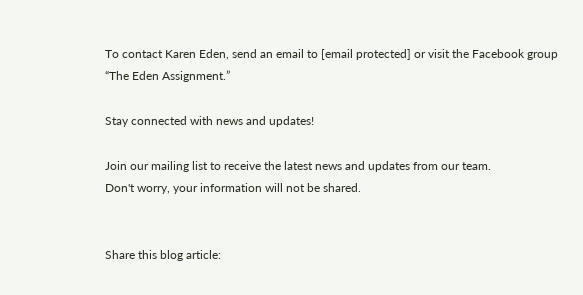To contact Karen Eden, send an email to [email protected] or visit the Facebook group “The Eden Assignment.”

Stay connected with news and updates!

Join our mailing list to receive the latest news and updates from our team.
Don't worry, your information will not be shared.


Share this blog article: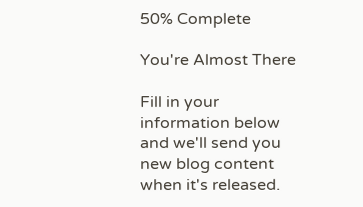50% Complete

You're Almost There

Fill in your information below and we'll send you new blog content when it's released.